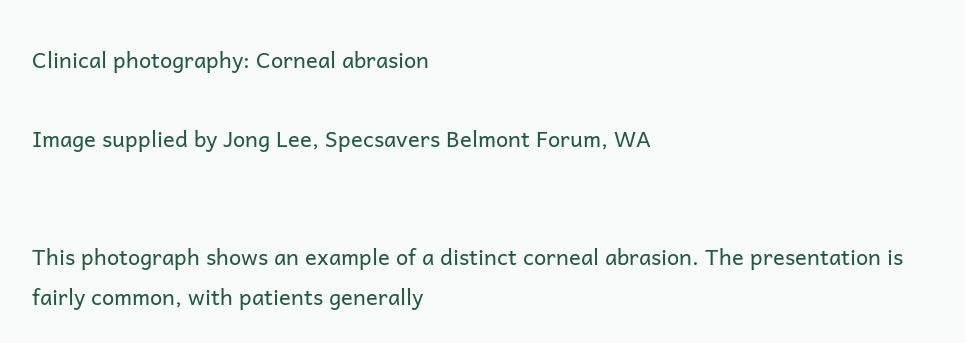Clinical photography: Corneal abrasion

Image supplied by Jong Lee, Specsavers Belmont Forum, WA


This photograph shows an example of a distinct corneal abrasion. The presentation is fairly common, with patients generally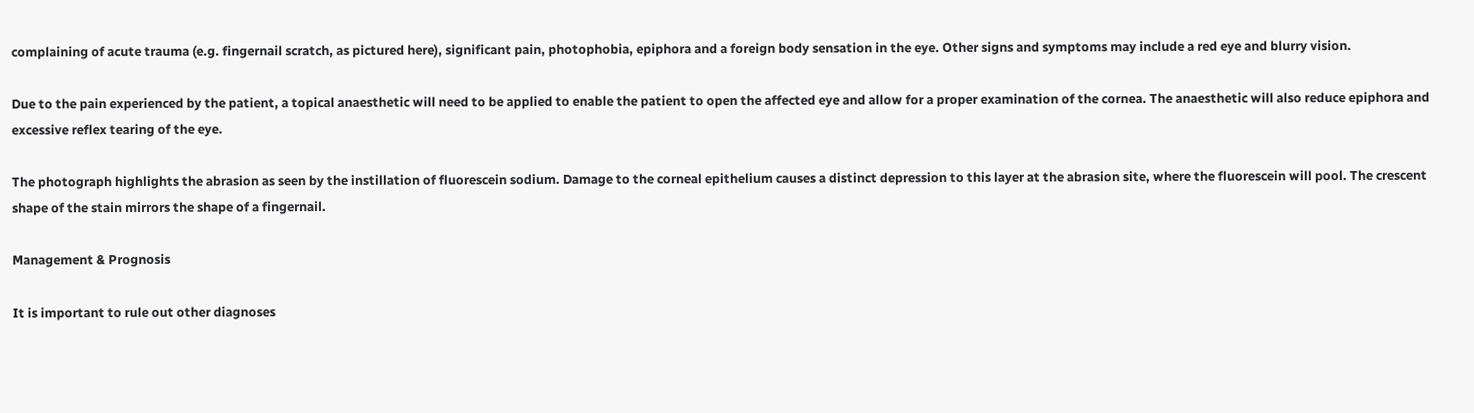complaining of acute trauma (e.g. fingernail scratch, as pictured here), significant pain, photophobia, epiphora and a foreign body sensation in the eye. Other signs and symptoms may include a red eye and blurry vision.

Due to the pain experienced by the patient, a topical anaesthetic will need to be applied to enable the patient to open the affected eye and allow for a proper examination of the cornea. The anaesthetic will also reduce epiphora and excessive reflex tearing of the eye.

The photograph highlights the abrasion as seen by the instillation of fluorescein sodium. Damage to the corneal epithelium causes a distinct depression to this layer at the abrasion site, where the fluorescein will pool. The crescent shape of the stain mirrors the shape of a fingernail.

Management & Prognosis

It is important to rule out other diagnoses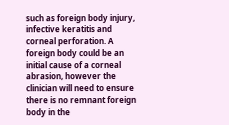such as foreign body injury, infective keratitis and corneal perforation. A foreign body could be an initial cause of a corneal abrasion, however the clinician will need to ensure there is no remnant foreign body in the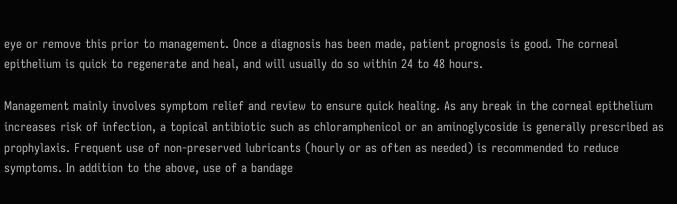eye or remove this prior to management. Once a diagnosis has been made, patient prognosis is good. The corneal epithelium is quick to regenerate and heal, and will usually do so within 24 to 48 hours.

Management mainly involves symptom relief and review to ensure quick healing. As any break in the corneal epithelium increases risk of infection, a topical antibiotic such as chloramphenicol or an aminoglycoside is generally prescribed as prophylaxis. Frequent use of non-preserved lubricants (hourly or as often as needed) is recommended to reduce symptoms. In addition to the above, use of a bandage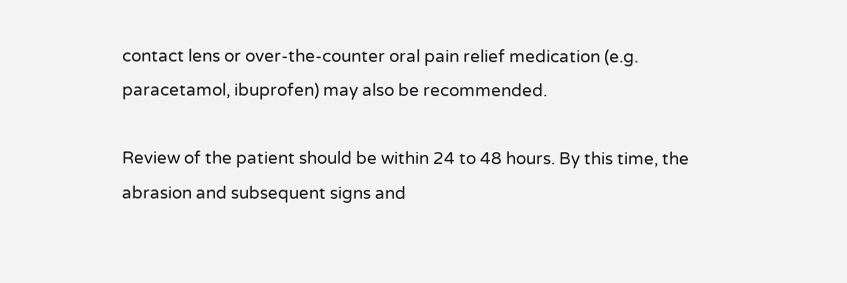contact lens or over-the-counter oral pain relief medication (e.g. paracetamol, ibuprofen) may also be recommended.

Review of the patient should be within 24 to 48 hours. By this time, the abrasion and subsequent signs and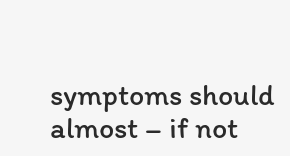symptoms should almost – if not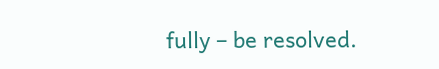fully – be resolved.